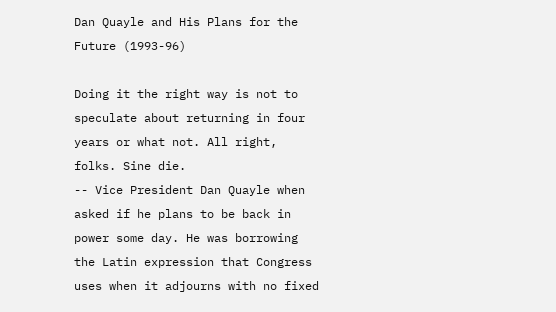Dan Quayle and His Plans for the Future (1993-96)

Doing it the right way is not to speculate about returning in four years or what not. All right, folks. Sine die.
-- Vice President Dan Quayle when asked if he plans to be back in power some day. He was borrowing the Latin expression that Congress uses when it adjourns with no fixed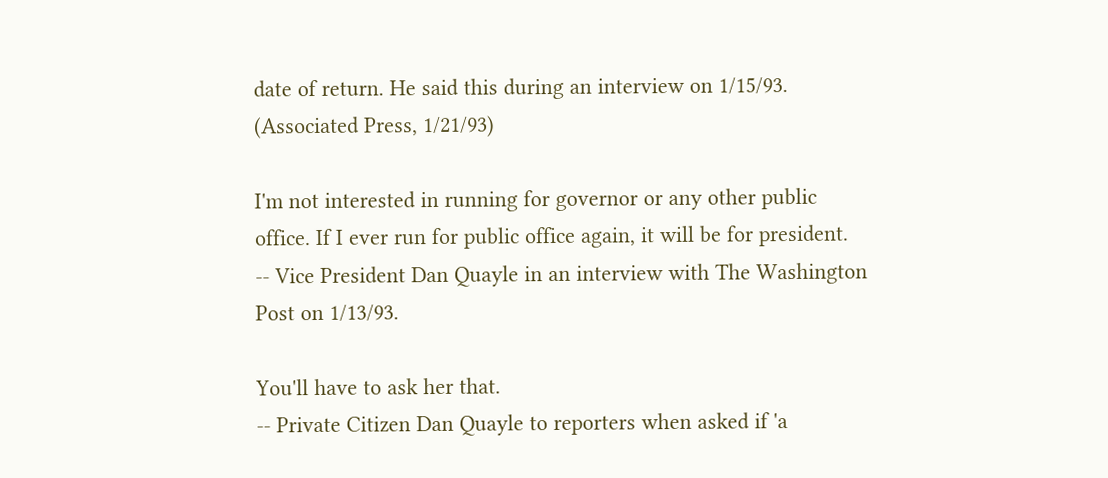date of return. He said this during an interview on 1/15/93. (Associated Press, 1/21/93)

I'm not interested in running for governor or any other public office. If I ever run for public office again, it will be for president.
-- Vice President Dan Quayle in an interview with The Washington Post on 1/13/93.

You'll have to ask her that.
-- Private Citizen Dan Quayle to reporters when asked if 'a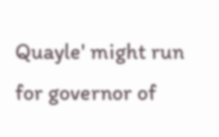Quayle' might run for governor of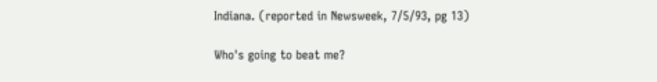Indiana. (reported in Newsweek, 7/5/93, pg 13)

Who's going to beat me?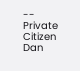-- Private Citizen Dan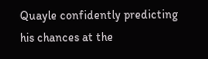Quayle confidently predicting his chances at the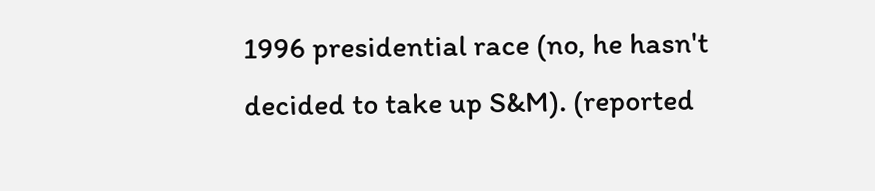1996 presidential race (no, he hasn't decided to take up S&M). (reported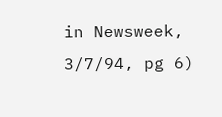in Newsweek, 3/7/94, pg 6)